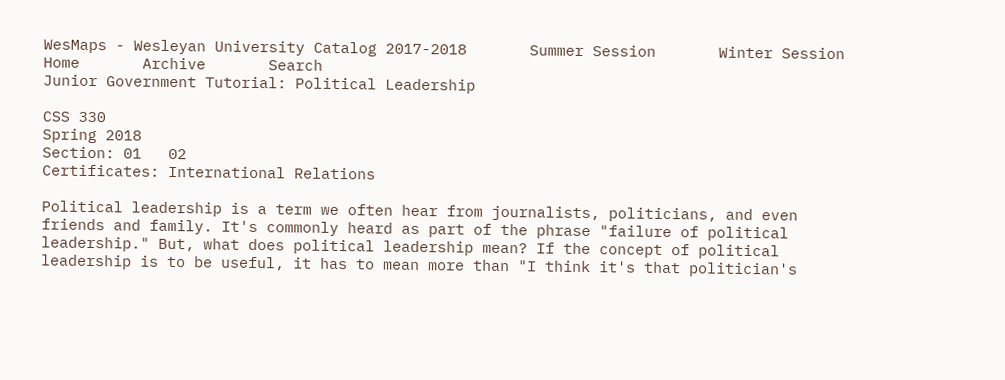WesMaps - Wesleyan University Catalog 2017-2018       Summer Session       Winter Session       Home       Archive       Search
Junior Government Tutorial: Political Leadership

CSS 330
Spring 2018
Section: 01   02
Certificates: International Relations

Political leadership is a term we often hear from journalists, politicians, and even friends and family. It's commonly heard as part of the phrase "failure of political leadership." But, what does political leadership mean? If the concept of political leadership is to be useful, it has to mean more than "I think it's that politician's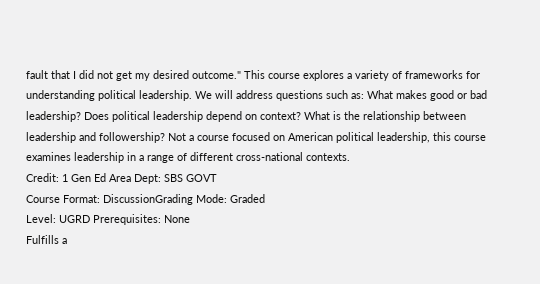fault that I did not get my desired outcome." This course explores a variety of frameworks for understanding political leadership. We will address questions such as: What makes good or bad leadership? Does political leadership depend on context? What is the relationship between leadership and followership? Not a course focused on American political leadership, this course examines leadership in a range of different cross-national contexts.
Credit: 1 Gen Ed Area Dept: SBS GOVT
Course Format: DiscussionGrading Mode: Graded
Level: UGRD Prerequisites: None
Fulfills a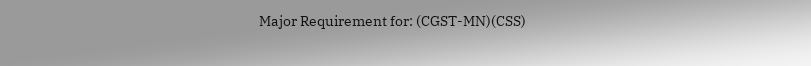Major Requirement for: (CGST-MN)(CSS)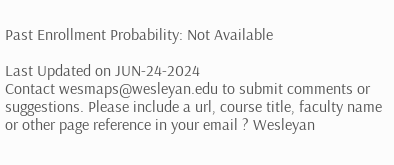Past Enrollment Probability: Not Available

Last Updated on JUN-24-2024
Contact wesmaps@wesleyan.edu to submit comments or suggestions. Please include a url, course title, faculty name or other page reference in your email ? Wesleyan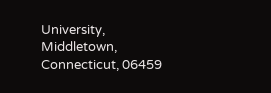University, Middletown, Connecticut, 06459